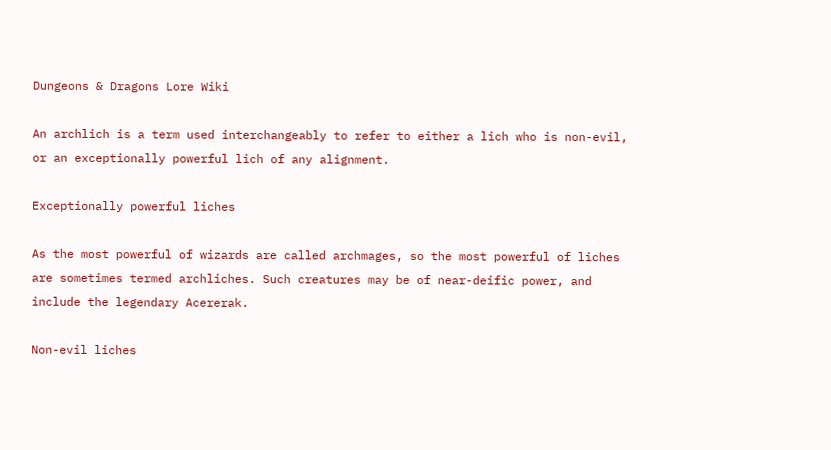Dungeons & Dragons Lore Wiki

An archlich is a term used interchangeably to refer to either a lich who is non-evil, or an exceptionally powerful lich of any alignment.

Exceptionally powerful liches

As the most powerful of wizards are called archmages, so the most powerful of liches are sometimes termed archliches. Such creatures may be of near-deific power, and include the legendary Acererak.

Non-evil liches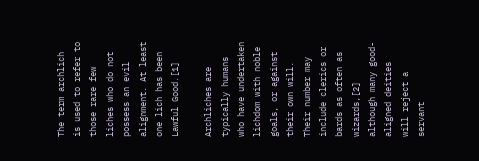The term archlich is used to refer to those rare few liches who do not possess an evil alignment. At least one lich has been Lawful Good.[1]

Archliches are typically humans who have undertaken lichdom with noble goals, or against their own will. Their number may include clerics or bards as often as wizards,[2] although many good-aligned deities will reject a servant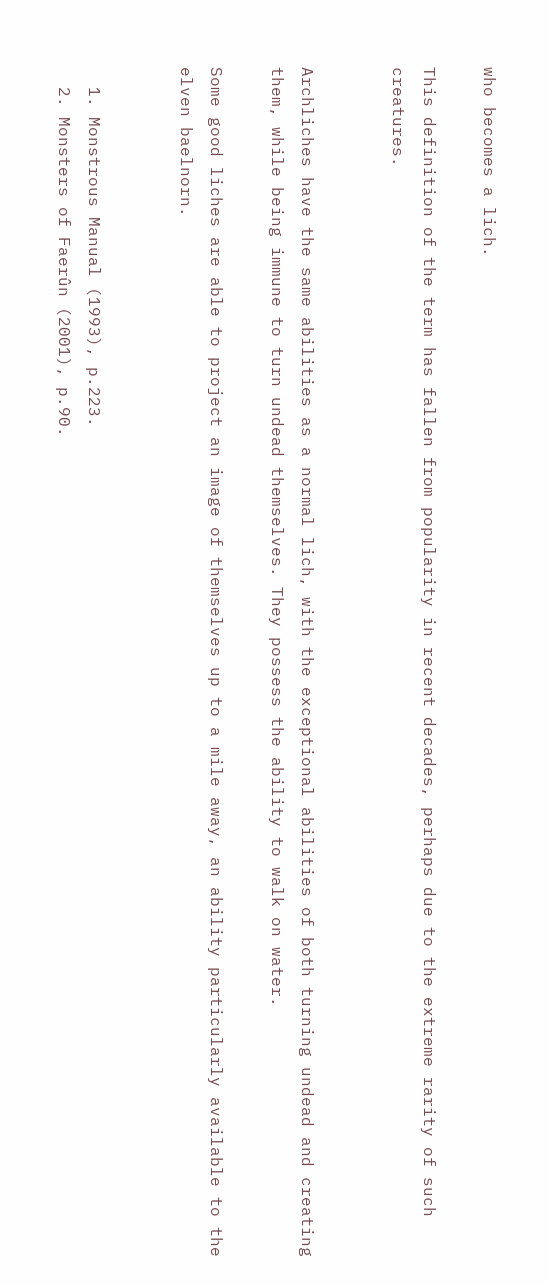who becomes a lich.

This definition of the term has fallen from popularity in recent decades, perhaps due to the extreme rarity of such creatures.


Archliches have the same abilities as a normal lich, with the exceptional abilities of both turning undead and creating them, while being immune to turn undead themselves. They possess the ability to walk on water.

Some good liches are able to project an image of themselves up to a mile away, an ability particularly available to the elven baelnorn.


  1. Monstrous Manual (1993), p.223.
  2. Monsters of Faerûn (2001), p.90.